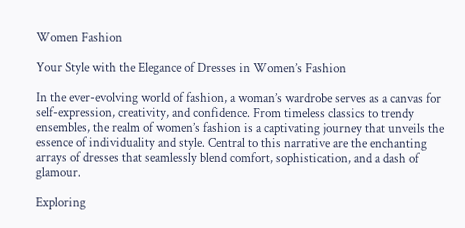Women Fashion

Your Style with the Elegance of Dresses in Women’s Fashion

In the ever-evolving world of fashion, a woman’s wardrobe serves as a canvas for self-expression, creativity, and confidence. From timeless classics to trendy ensembles, the realm of women’s fashion is a captivating journey that unveils the essence of individuality and style. Central to this narrative are the enchanting arrays of dresses that seamlessly blend comfort, sophistication, and a dash of glamour.

Exploring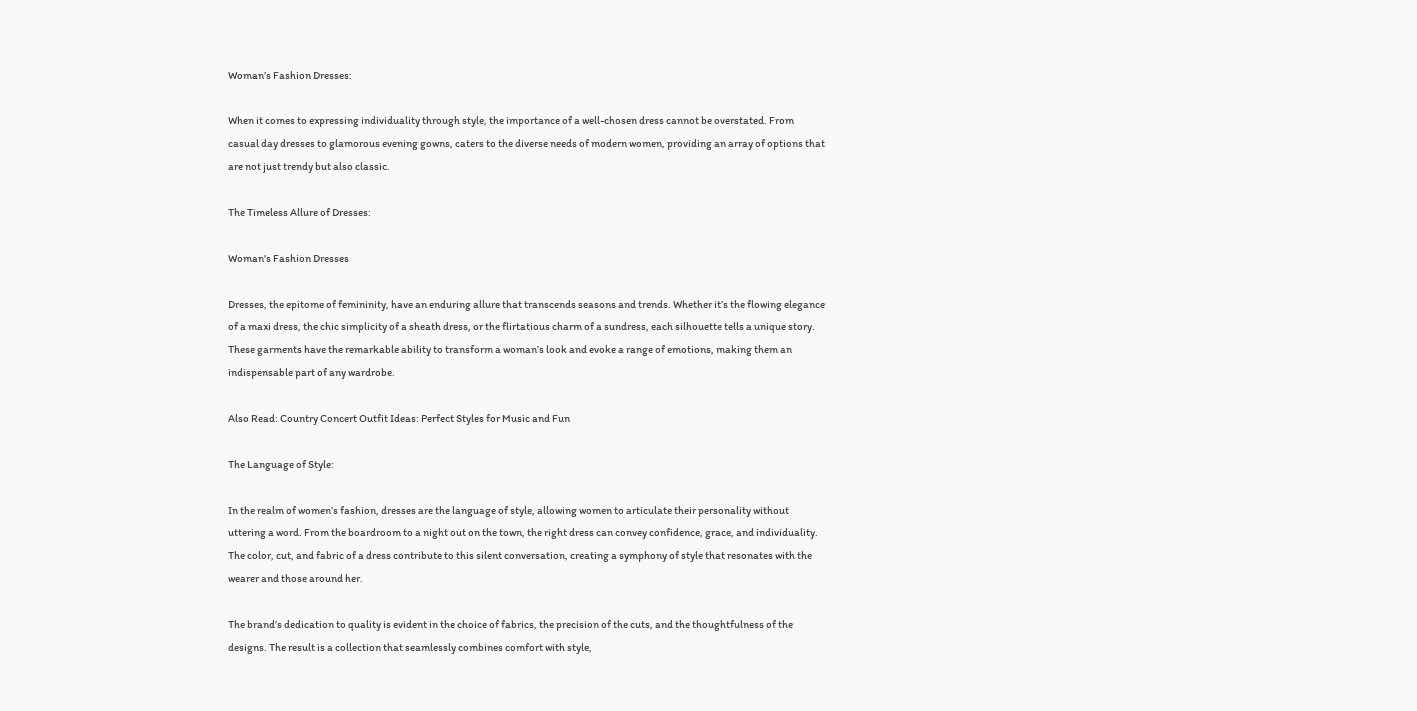Woman’s Fashion Dresses:

When it comes to expressing individuality through style, the importance of a well-chosen dress cannot be overstated. From casual day dresses to glamorous evening gowns, caters to the diverse needs of modern women, providing an array of options that are not just trendy but also classic.

The Timeless Allure of Dresses:

Woman's Fashion Dresses

Dresses, the epitome of femininity, have an enduring allure that transcends seasons and trends. Whether it’s the flowing elegance of a maxi dress, the chic simplicity of a sheath dress, or the flirtatious charm of a sundress, each silhouette tells a unique story. These garments have the remarkable ability to transform a woman’s look and evoke a range of emotions, making them an indispensable part of any wardrobe.

Also Read: Country Concert Outfit Ideas: Perfect Styles for Music and Fun

The Language of Style:

In the realm of women’s fashion, dresses are the language of style, allowing women to articulate their personality without uttering a word. From the boardroom to a night out on the town, the right dress can convey confidence, grace, and individuality. The color, cut, and fabric of a dress contribute to this silent conversation, creating a symphony of style that resonates with the wearer and those around her.

The brand’s dedication to quality is evident in the choice of fabrics, the precision of the cuts, and the thoughtfulness of the designs. The result is a collection that seamlessly combines comfort with style,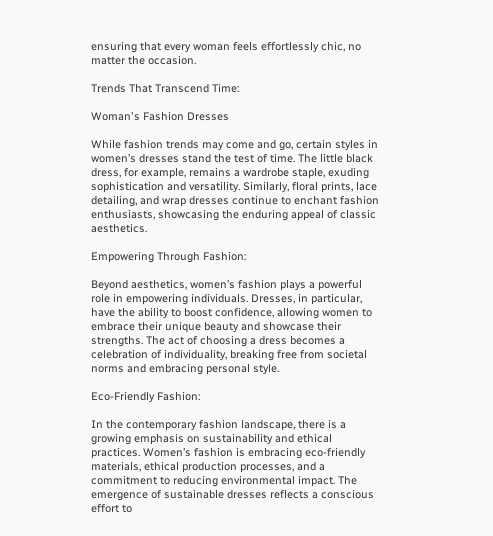ensuring that every woman feels effortlessly chic, no matter the occasion.

Trends That Transcend Time:

Woman's Fashion Dresses

While fashion trends may come and go, certain styles in women’s dresses stand the test of time. The little black dress, for example, remains a wardrobe staple, exuding sophistication and versatility. Similarly, floral prints, lace detailing, and wrap dresses continue to enchant fashion enthusiasts, showcasing the enduring appeal of classic aesthetics.

Empowering Through Fashion:

Beyond aesthetics, women’s fashion plays a powerful role in empowering individuals. Dresses, in particular, have the ability to boost confidence, allowing women to embrace their unique beauty and showcase their strengths. The act of choosing a dress becomes a celebration of individuality, breaking free from societal norms and embracing personal style.

Eco-Friendly Fashion:

In the contemporary fashion landscape, there is a growing emphasis on sustainability and ethical practices. Women’s fashion is embracing eco-friendly materials, ethical production processes, and a commitment to reducing environmental impact. The emergence of sustainable dresses reflects a conscious effort to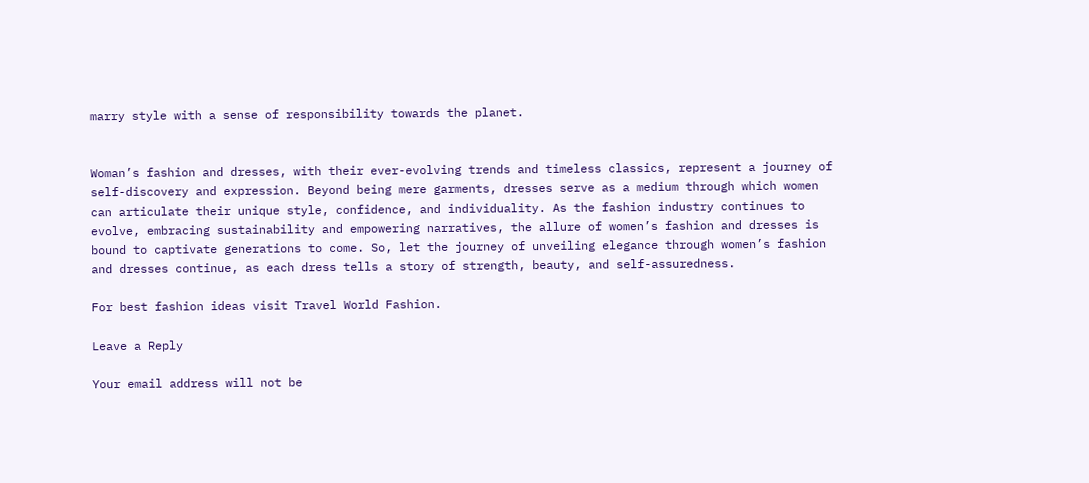marry style with a sense of responsibility towards the planet.


Woman’s fashion and dresses, with their ever-evolving trends and timeless classics, represent a journey of self-discovery and expression. Beyond being mere garments, dresses serve as a medium through which women can articulate their unique style, confidence, and individuality. As the fashion industry continues to evolve, embracing sustainability and empowering narratives, the allure of women’s fashion and dresses is bound to captivate generations to come. So, let the journey of unveiling elegance through women’s fashion and dresses continue, as each dress tells a story of strength, beauty, and self-assuredness.

For best fashion ideas visit Travel World Fashion.

Leave a Reply

Your email address will not be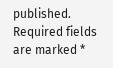published. Required fields are marked *